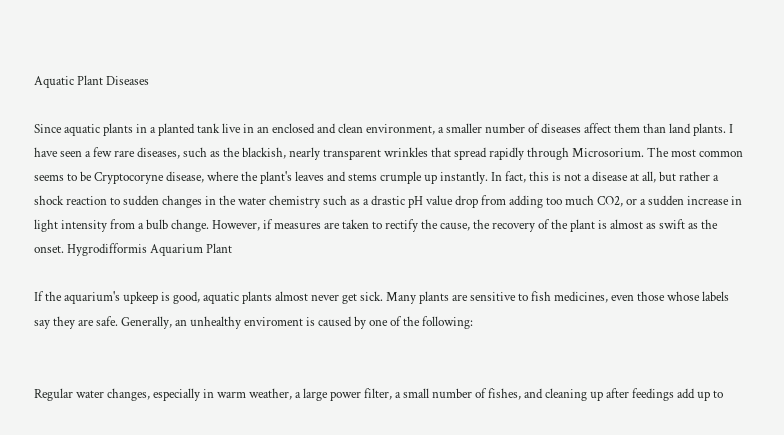Aquatic Plant Diseases

Since aquatic plants in a planted tank live in an enclosed and clean environment, a smaller number of diseases affect them than land plants. I have seen a few rare diseases, such as the blackish, nearly transparent wrinkles that spread rapidly through Microsorium. The most common seems to be Cryptocoryne disease, where the plant's leaves and stems crumple up instantly. In fact, this is not a disease at all, but rather a shock reaction to sudden changes in the water chemistry such as a drastic pH value drop from adding too much CO2, or a sudden increase in light intensity from a bulb change. However, if measures are taken to rectify the cause, the recovery of the plant is almost as swift as the onset. Hygrodifformis Aquarium Plant

If the aquarium's upkeep is good, aquatic plants almost never get sick. Many plants are sensitive to fish medicines, even those whose labels say they are safe. Generally, an unhealthy enviroment is caused by one of the following:


Regular water changes, especially in warm weather, a large power filter, a small number of fishes, and cleaning up after feedings add up to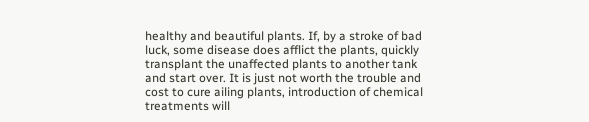healthy and beautiful plants. If, by a stroke of bad luck, some disease does afflict the plants, quickly transplant the unaffected plants to another tank and start over. It is just not worth the trouble and cost to cure ailing plants, introduction of chemical treatments will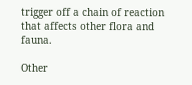trigger off a chain of reaction that affects other flora and fauna.

Other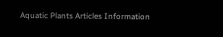Aquatic Plants Articles Information